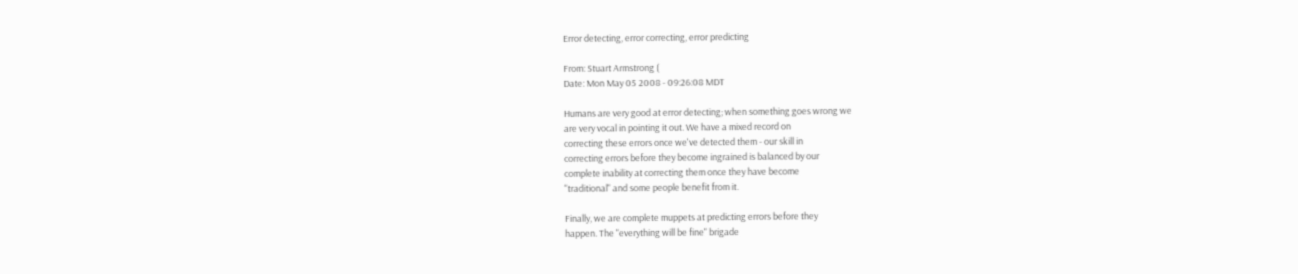Error detecting, error correcting, error predicting

From: Stuart Armstrong (
Date: Mon May 05 2008 - 09:26:08 MDT

Humans are very good at error detecting; when something goes wrong we
are very vocal in pointing it out. We have a mixed record on
correcting these errors once we've detected them - our skill in
correcting errors before they become ingrained is balanced by our
complete inability at correcting them once they have become
"traditional" and some people benefit from it.

Finally, we are complete muppets at predicting errors before they
happen. The "everything will be fine" brigade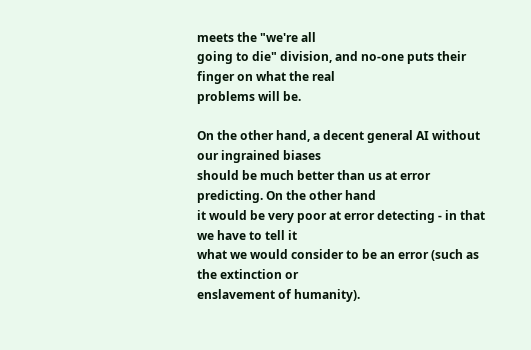meets the "we're all
going to die" division, and no-one puts their finger on what the real
problems will be.

On the other hand, a decent general AI without our ingrained biases
should be much better than us at error predicting. On the other hand
it would be very poor at error detecting - in that we have to tell it
what we would consider to be an error (such as the extinction or
enslavement of humanity).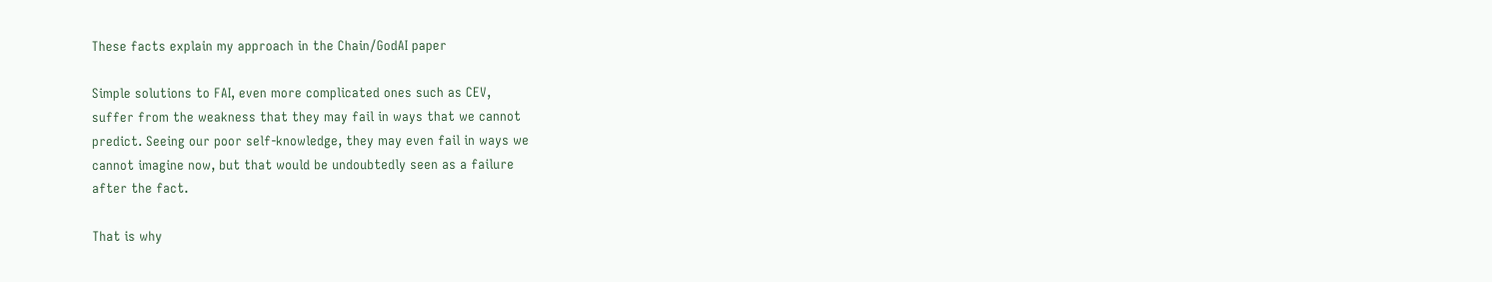These facts explain my approach in the Chain/GodAI paper

Simple solutions to FAI, even more complicated ones such as CEV,
suffer from the weakness that they may fail in ways that we cannot
predict. Seeing our poor self-knowledge, they may even fail in ways we
cannot imagine now, but that would be undoubtedly seen as a failure
after the fact.

That is why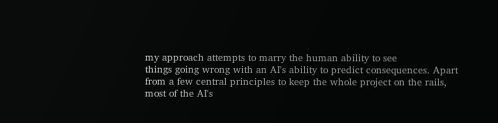my approach attempts to marry the human ability to see
things going wrong with an AI's ability to predict consequences. Apart
from a few central principles to keep the whole project on the rails,
most of the AI's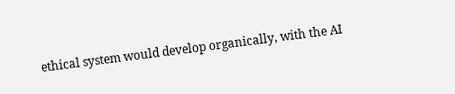ethical system would develop organically, with the AI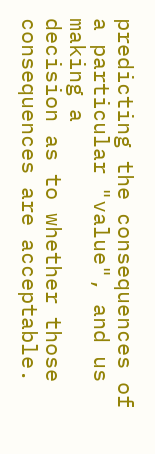predicting the consequences of a particular "value", and us making a
decision as to whether those consequences are acceptable.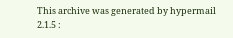This archive was generated by hypermail 2.1.5 :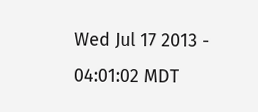Wed Jul 17 2013 - 04:01:02 MDT